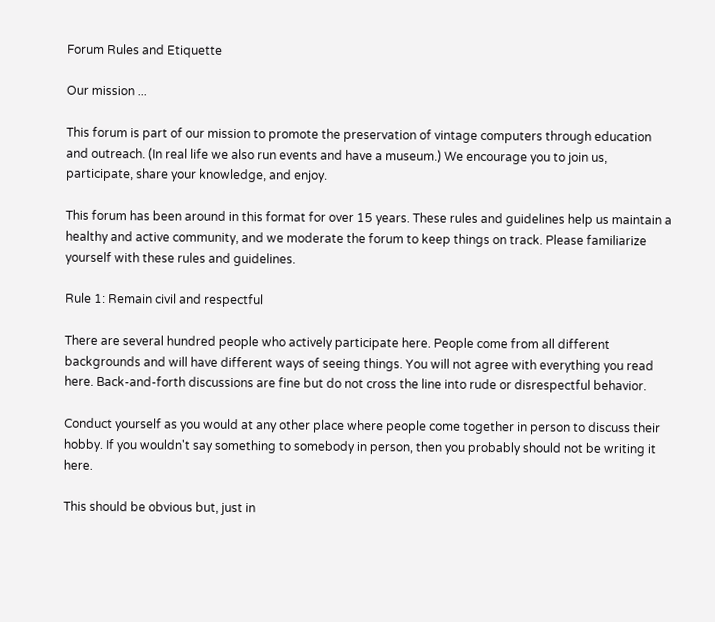Forum Rules and Etiquette

Our mission ...

This forum is part of our mission to promote the preservation of vintage computers through education and outreach. (In real life we also run events and have a museum.) We encourage you to join us, participate, share your knowledge, and enjoy.

This forum has been around in this format for over 15 years. These rules and guidelines help us maintain a healthy and active community, and we moderate the forum to keep things on track. Please familiarize yourself with these rules and guidelines.

Rule 1: Remain civil and respectful

There are several hundred people who actively participate here. People come from all different backgrounds and will have different ways of seeing things. You will not agree with everything you read here. Back-and-forth discussions are fine but do not cross the line into rude or disrespectful behavior.

Conduct yourself as you would at any other place where people come together in person to discuss their hobby. If you wouldn't say something to somebody in person, then you probably should not be writing it here.

This should be obvious but, just in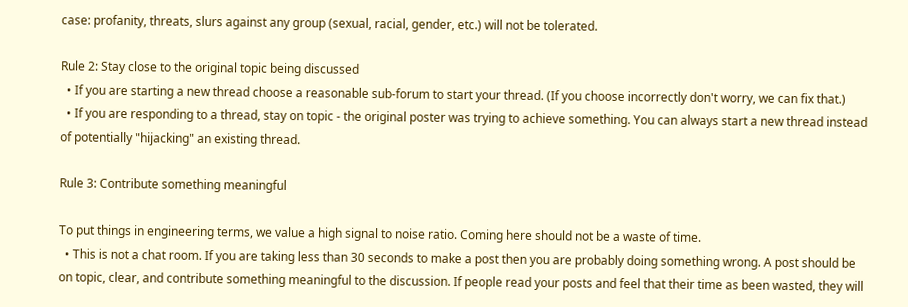case: profanity, threats, slurs against any group (sexual, racial, gender, etc.) will not be tolerated.

Rule 2: Stay close to the original topic being discussed
  • If you are starting a new thread choose a reasonable sub-forum to start your thread. (If you choose incorrectly don't worry, we can fix that.)
  • If you are responding to a thread, stay on topic - the original poster was trying to achieve something. You can always start a new thread instead of potentially "hijacking" an existing thread.

Rule 3: Contribute something meaningful

To put things in engineering terms, we value a high signal to noise ratio. Coming here should not be a waste of time.
  • This is not a chat room. If you are taking less than 30 seconds to make a post then you are probably doing something wrong. A post should be on topic, clear, and contribute something meaningful to the discussion. If people read your posts and feel that their time as been wasted, they will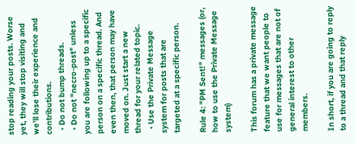stop reading your posts. Worse yet, they will stop visiting and we'll lose their experience and contributions.
  • Do not bump threads.
  • Do not "necro-post" unless you are following up to a specific person on a specific thread. And even then, that person may have moved on. Just start a new thread for your related topic.
  • Use the Private Message system for posts that are targeted at a specific person.

Rule 4: "PM Sent!" messages (or, how to use the Private Message system)

This forum has a private message feature that we want people to use for messages that are not of general interest to other members.

In short, if you are going to reply to a thread and that reply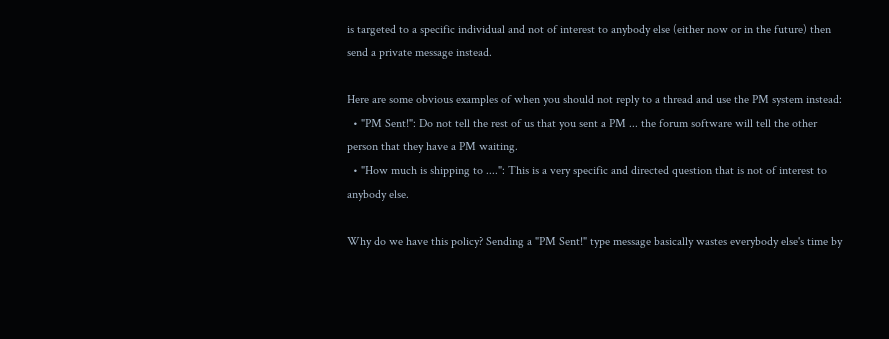is targeted to a specific individual and not of interest to anybody else (either now or in the future) then send a private message instead.

Here are some obvious examples of when you should not reply to a thread and use the PM system instead:
  • "PM Sent!": Do not tell the rest of us that you sent a PM ... the forum software will tell the other person that they have a PM waiting.
  • "How much is shipping to ....": This is a very specific and directed question that is not of interest to anybody else.

Why do we have this policy? Sending a "PM Sent!" type message basically wastes everybody else's time by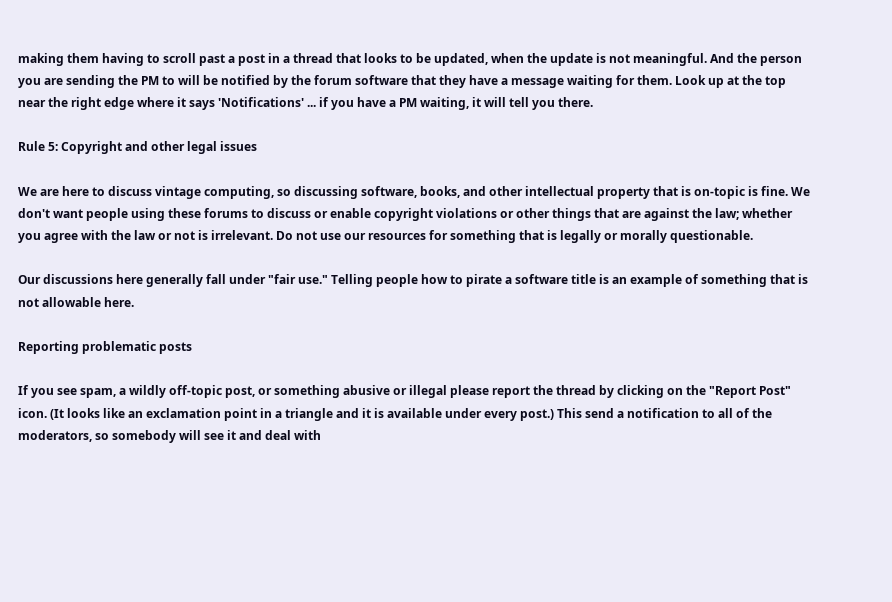making them having to scroll past a post in a thread that looks to be updated, when the update is not meaningful. And the person you are sending the PM to will be notified by the forum software that they have a message waiting for them. Look up at the top near the right edge where it says 'Notifications' ... if you have a PM waiting, it will tell you there.

Rule 5: Copyright and other legal issues

We are here to discuss vintage computing, so discussing software, books, and other intellectual property that is on-topic is fine. We don't want people using these forums to discuss or enable copyright violations or other things that are against the law; whether you agree with the law or not is irrelevant. Do not use our resources for something that is legally or morally questionable.

Our discussions here generally fall under "fair use." Telling people how to pirate a software title is an example of something that is not allowable here.

Reporting problematic posts

If you see spam, a wildly off-topic post, or something abusive or illegal please report the thread by clicking on the "Report Post" icon. (It looks like an exclamation point in a triangle and it is available under every post.) This send a notification to all of the moderators, so somebody will see it and deal with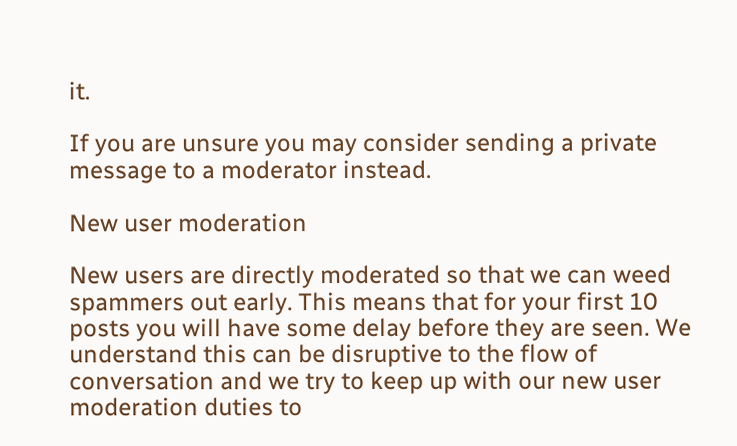it.

If you are unsure you may consider sending a private message to a moderator instead.

New user moderation

New users are directly moderated so that we can weed spammers out early. This means that for your first 10 posts you will have some delay before they are seen. We understand this can be disruptive to the flow of conversation and we try to keep up with our new user moderation duties to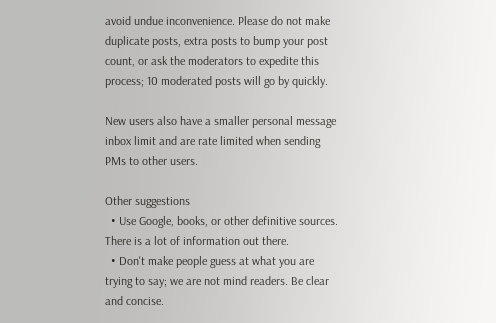avoid undue inconvenience. Please do not make duplicate posts, extra posts to bump your post count, or ask the moderators to expedite this process; 10 moderated posts will go by quickly.

New users also have a smaller personal message inbox limit and are rate limited when sending PMs to other users.

Other suggestions
  • Use Google, books, or other definitive sources. There is a lot of information out there.
  • Don't make people guess at what you are trying to say; we are not mind readers. Be clear and concise.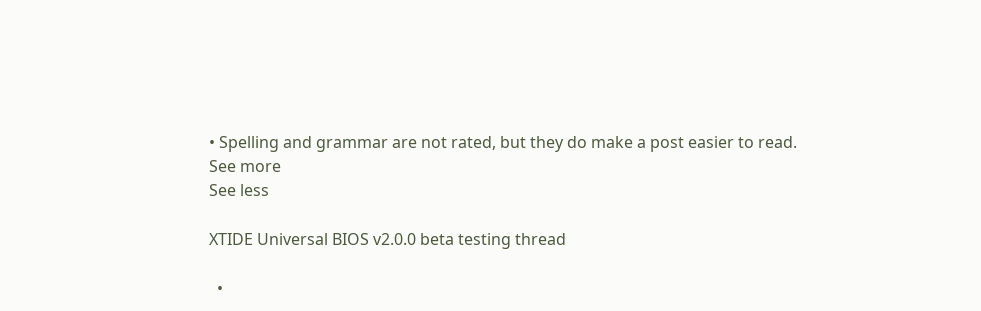• Spelling and grammar are not rated, but they do make a post easier to read.
See more
See less

XTIDE Universal BIOS v2.0.0 beta testing thread

  •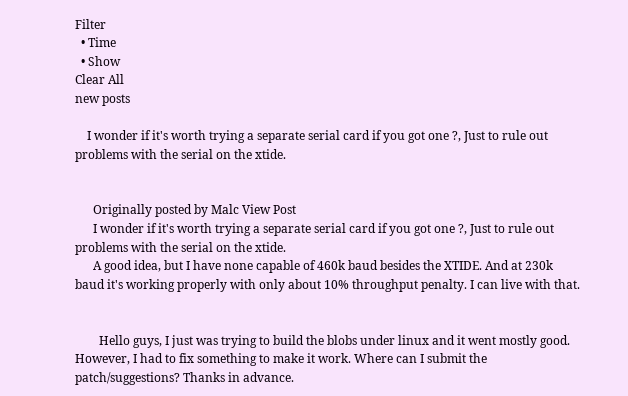Filter
  • Time
  • Show
Clear All
new posts

    I wonder if it's worth trying a separate serial card if you got one ?, Just to rule out problems with the serial on the xtide.


      Originally posted by Malc View Post
      I wonder if it's worth trying a separate serial card if you got one ?, Just to rule out problems with the serial on the xtide.
      A good idea, but I have none capable of 460k baud besides the XTIDE. And at 230k baud it's working properly with only about 10% throughput penalty. I can live with that.


        Hello guys, I just was trying to build the blobs under linux and it went mostly good. However, I had to fix something to make it work. Where can I submit the patch/suggestions? Thanks in advance.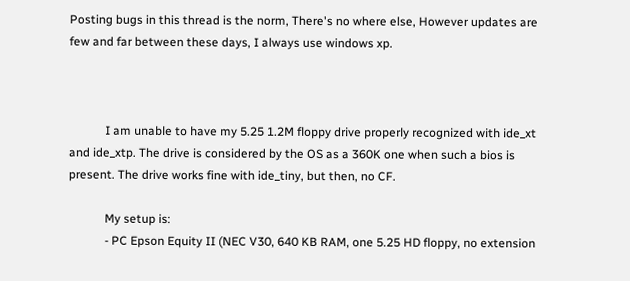Posting bugs in this thread is the norm, There's no where else, However updates are few and far between these days, I always use windows xp.



            I am unable to have my 5.25 1.2M floppy drive properly recognized with ide_xt and ide_xtp. The drive is considered by the OS as a 360K one when such a bios is present. The drive works fine with ide_tiny, but then, no CF.

            My setup is:
            - PC Epson Equity II (NEC V30, 640 KB RAM, one 5.25 HD floppy, no extension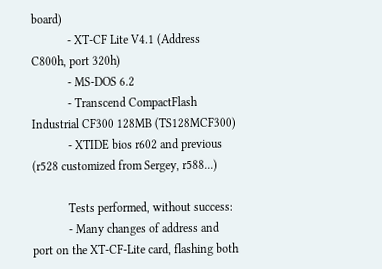board)
            - XT-CF Lite V4.1 (Address C800h, port 320h)
            - MS-DOS 6.2
            - Transcend CompactFlash Industrial CF300 128MB (TS128MCF300)
            - XTIDE bios r602 and previous (r528 customized from Sergey, r588...)

            Tests performed, without success:
            - Many changes of address and port on the XT-CF-Lite card, flashing both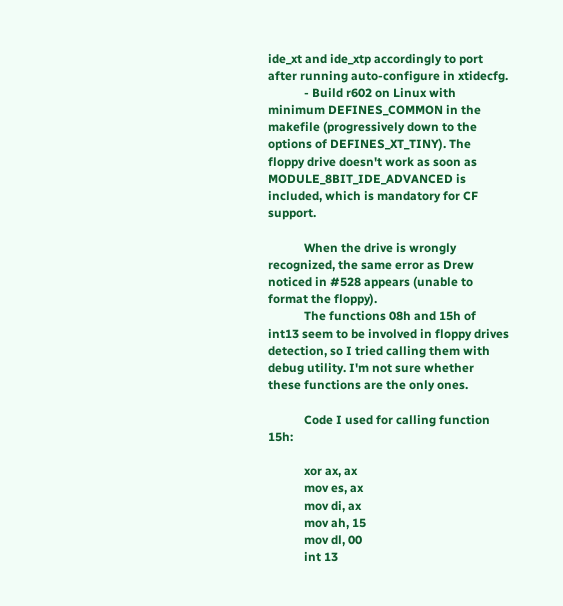ide_xt and ide_xtp accordingly to port after running auto-configure in xtidecfg.
            - Build r602 on Linux with minimum DEFINES_COMMON in the makefile (progressively down to the options of DEFINES_XT_TINY). The floppy drive doesn't work as soon as MODULE_8BIT_IDE_ADVANCED is included, which is mandatory for CF support.

            When the drive is wrongly recognized, the same error as Drew noticed in #528 appears (unable to format the floppy).
            The functions 08h and 15h of int13 seem to be involved in floppy drives detection, so I tried calling them with debug utility. I'm not sure whether these functions are the only ones.

            Code I used for calling function 15h:

            xor ax, ax
            mov es, ax
            mov di, ax
            mov ah, 15
            mov dl, 00
            int 13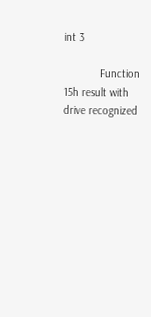int 3

            Function 15h result with drive recognized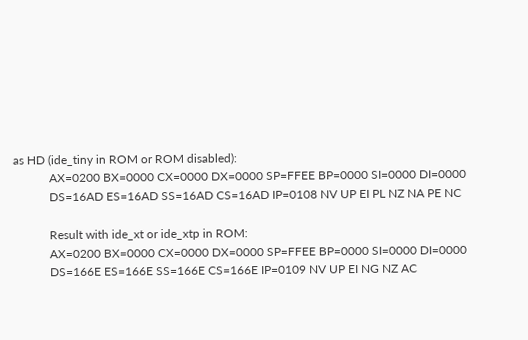as HD (ide_tiny in ROM or ROM disabled):
            AX=0200 BX=0000 CX=0000 DX=0000 SP=FFEE BP=0000 SI=0000 DI=0000
            DS=16AD ES=16AD SS=16AD CS=16AD IP=0108 NV UP EI PL NZ NA PE NC

            Result with ide_xt or ide_xtp in ROM:
            AX=0200 BX=0000 CX=0000 DX=0000 SP=FFEE BP=0000 SI=0000 DI=0000
            DS=166E ES=166E SS=166E CS=166E IP=0109 NV UP EI NG NZ AC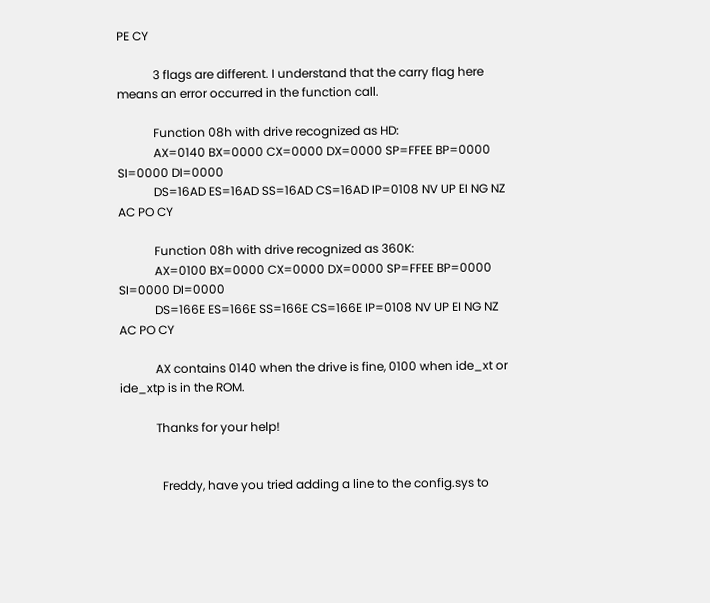PE CY

            3 flags are different. I understand that the carry flag here means an error occurred in the function call.

            Function 08h with drive recognized as HD:
            AX=0140 BX=0000 CX=0000 DX=0000 SP=FFEE BP=0000 SI=0000 DI=0000
            DS=16AD ES=16AD SS=16AD CS=16AD IP=0108 NV UP EI NG NZ AC PO CY

            Function 08h with drive recognized as 360K:
            AX=0100 BX=0000 CX=0000 DX=0000 SP=FFEE BP=0000 SI=0000 DI=0000
            DS=166E ES=166E SS=166E CS=166E IP=0108 NV UP EI NG NZ AC PO CY

            AX contains 0140 when the drive is fine, 0100 when ide_xt or ide_xtp is in the ROM.

            Thanks for your help!


              Freddy, have you tried adding a line to the config.sys to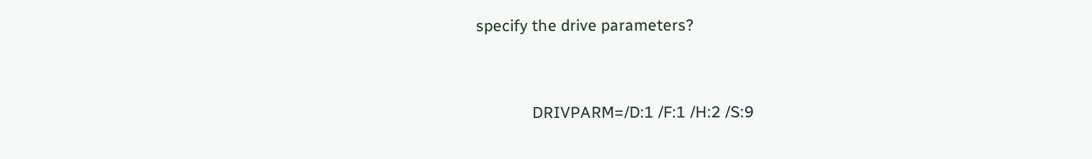specify the drive parameters?


              DRIVPARM=/D:1 /F:1 /H:2 /S:9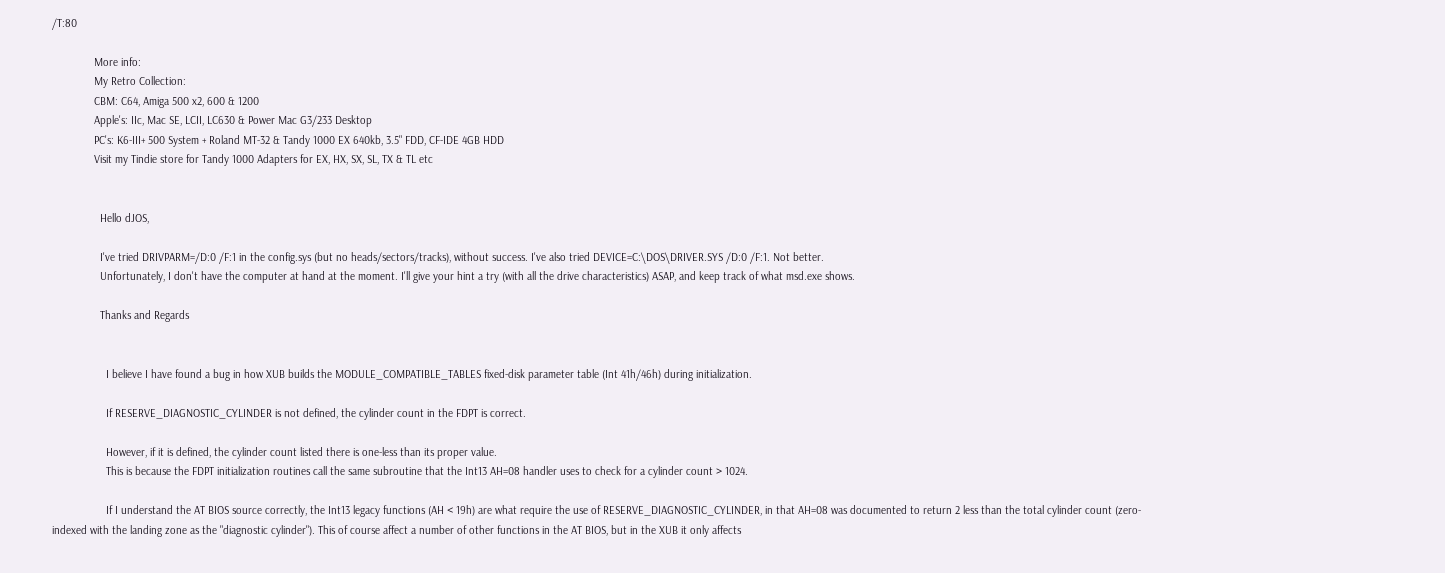/T:80

              More info:
              My Retro Collection:
              CBM: C64, Amiga 500 x2, 600 & 1200
              Apple's: IIc, Mac SE, LCII, LC630 & Power Mac G3/233 Desktop
              PC's: K6-III+ 500 System + Roland MT-32 & Tandy 1000 EX 640kb, 3.5" FDD, CF-IDE 4GB HDD
              Visit my Tindie store for Tandy 1000 Adapters for EX, HX, SX, SL, TX & TL etc


                Hello dJOS,

                I've tried DRIVPARM=/D:0 /F:1 in the config.sys (but no heads/sectors/tracks), without success. I've also tried DEVICE=C:\DOS\DRIVER.SYS /D:0 /F:1. Not better.
                Unfortunately, I don't have the computer at hand at the moment. I'll give your hint a try (with all the drive characteristics) ASAP, and keep track of what msd.exe shows.

                Thanks and Regards


                  I believe I have found a bug in how XUB builds the MODULE_COMPATIBLE_TABLES fixed-disk parameter table (Int 41h/46h) during initialization.

                  If RESERVE_DIAGNOSTIC_CYLINDER is not defined, the cylinder count in the FDPT is correct.

                  However, if it is defined, the cylinder count listed there is one-less than its proper value.
                  This is because the FDPT initialization routines call the same subroutine that the Int13 AH=08 handler uses to check for a cylinder count > 1024.

                  If I understand the AT BIOS source correctly, the Int13 legacy functions (AH < 19h) are what require the use of RESERVE_DIAGNOSTIC_CYLINDER, in that AH=08 was documented to return 2 less than the total cylinder count (zero-indexed with the landing zone as the "diagnostic cylinder"). This of course affect a number of other functions in the AT BIOS, but in the XUB it only affects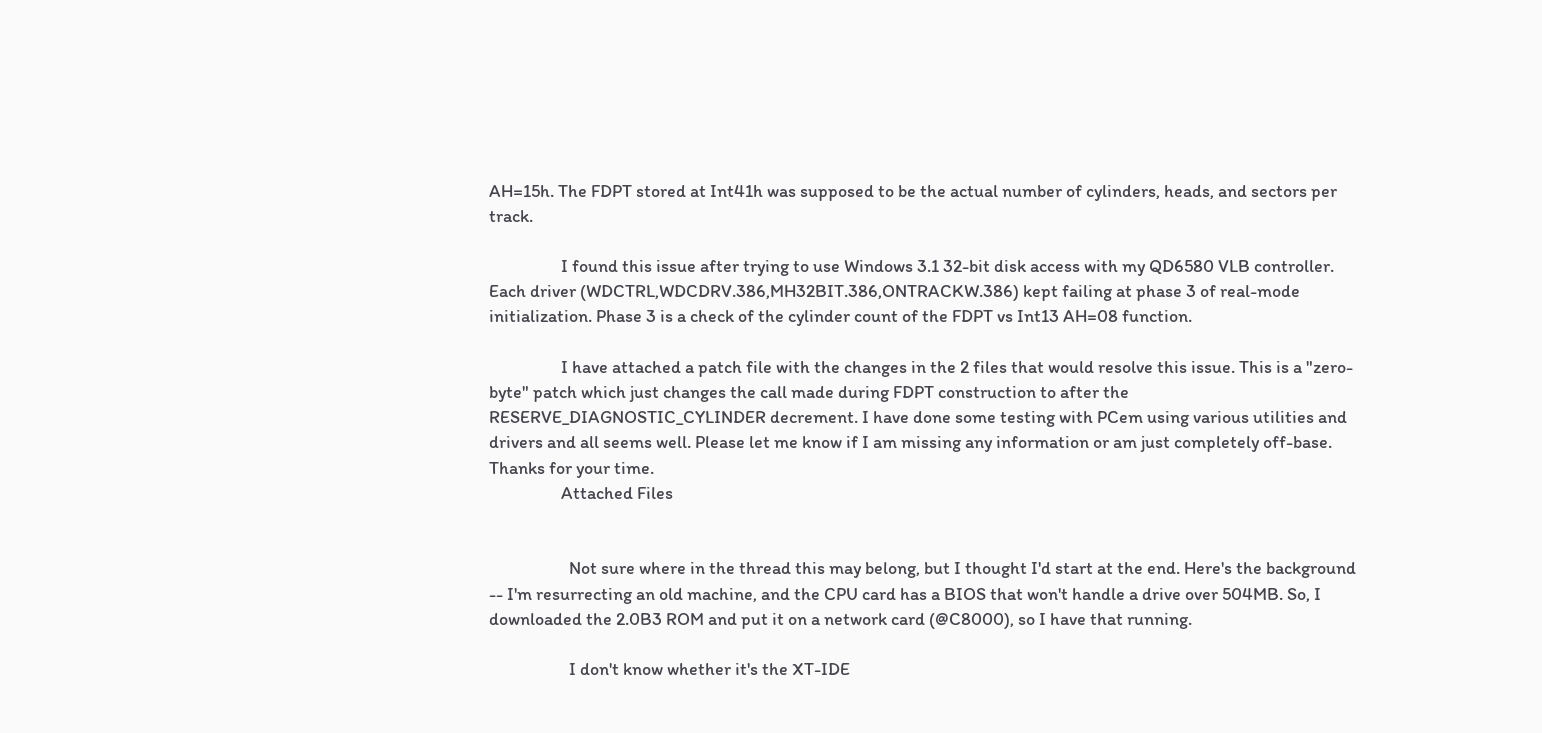AH=15h. The FDPT stored at Int41h was supposed to be the actual number of cylinders, heads, and sectors per track.

                  I found this issue after trying to use Windows 3.1 32-bit disk access with my QD6580 VLB controller. Each driver (WDCTRL,WDCDRV.386,MH32BIT.386,ONTRACKW.386) kept failing at phase 3 of real-mode initialization. Phase 3 is a check of the cylinder count of the FDPT vs Int13 AH=08 function.

                  I have attached a patch file with the changes in the 2 files that would resolve this issue. This is a "zero-byte" patch which just changes the call made during FDPT construction to after the RESERVE_DIAGNOSTIC_CYLINDER decrement. I have done some testing with PCem using various utilities and drivers and all seems well. Please let me know if I am missing any information or am just completely off-base. Thanks for your time.
                  Attached Files


                    Not sure where in the thread this may belong, but I thought I'd start at the end. Here's the background -- I'm resurrecting an old machine, and the CPU card has a BIOS that won't handle a drive over 504MB. So, I downloaded the 2.0B3 ROM and put it on a network card (@C8000), so I have that running.

                    I don't know whether it's the XT-IDE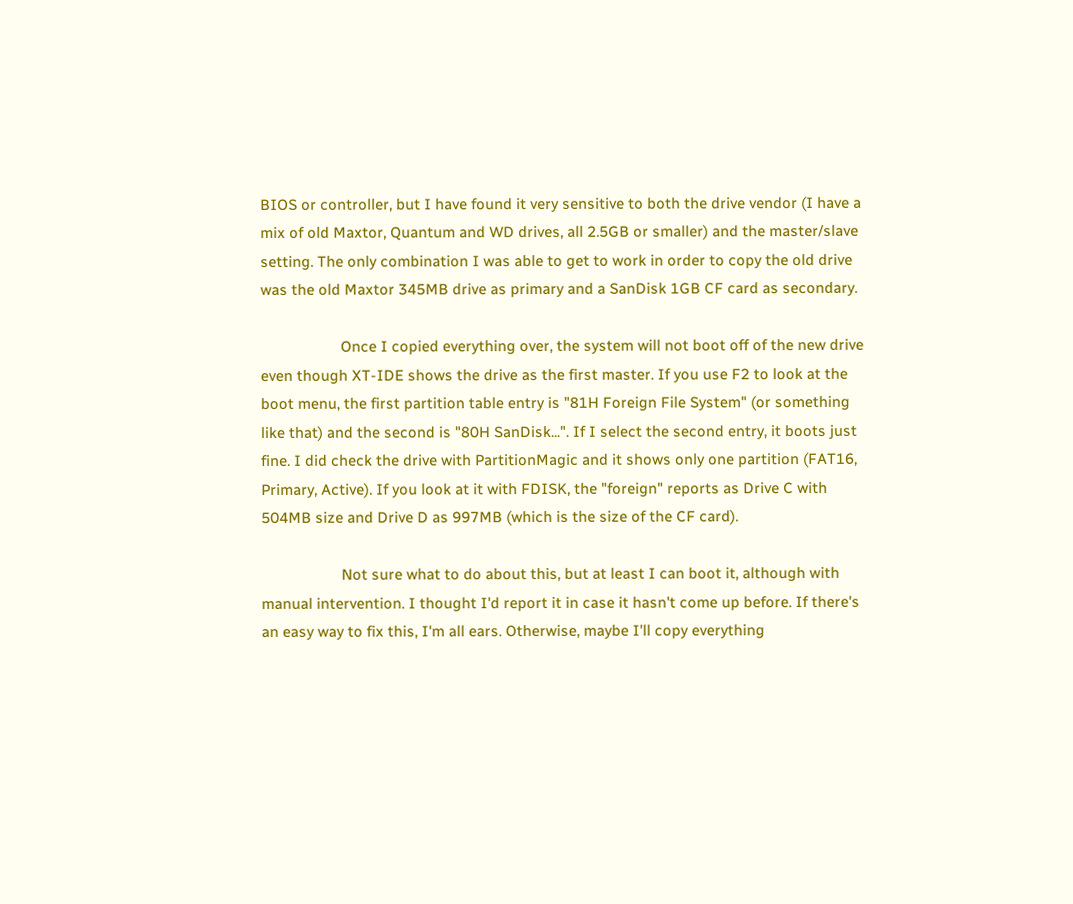BIOS or controller, but I have found it very sensitive to both the drive vendor (I have a mix of old Maxtor, Quantum and WD drives, all 2.5GB or smaller) and the master/slave setting. The only combination I was able to get to work in order to copy the old drive was the old Maxtor 345MB drive as primary and a SanDisk 1GB CF card as secondary.

                    Once I copied everything over, the system will not boot off of the new drive even though XT-IDE shows the drive as the first master. If you use F2 to look at the boot menu, the first partition table entry is "81H Foreign File System" (or something like that) and the second is "80H SanDisk...". If I select the second entry, it boots just fine. I did check the drive with PartitionMagic and it shows only one partition (FAT16, Primary, Active). If you look at it with FDISK, the "foreign" reports as Drive C with 504MB size and Drive D as 997MB (which is the size of the CF card).

                    Not sure what to do about this, but at least I can boot it, although with manual intervention. I thought I'd report it in case it hasn't come up before. If there's an easy way to fix this, I'm all ears. Otherwise, maybe I'll copy everything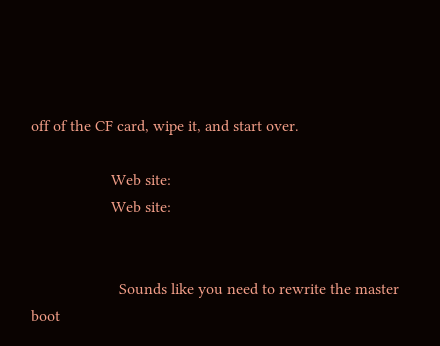off of the CF card, wipe it, and start over.

                    Web site:
                    Web site:


                      Sounds like you need to rewrite the master boot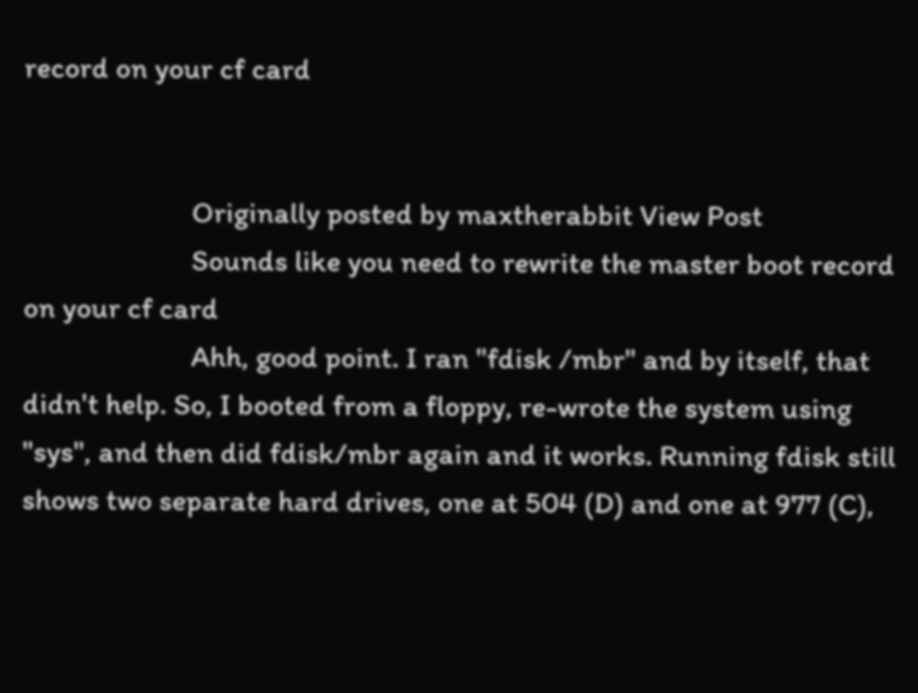record on your cf card


                        Originally posted by maxtherabbit View Post
                        Sounds like you need to rewrite the master boot record on your cf card
                        Ahh, good point. I ran "fdisk /mbr" and by itself, that didn't help. So, I booted from a floppy, re-wrote the system using "sys", and then did fdisk/mbr again and it works. Running fdisk still shows two separate hard drives, one at 504 (D) and one at 977 (C),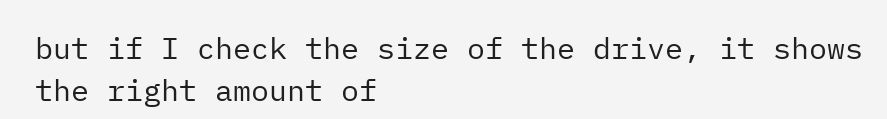but if I check the size of the drive, it shows the right amount of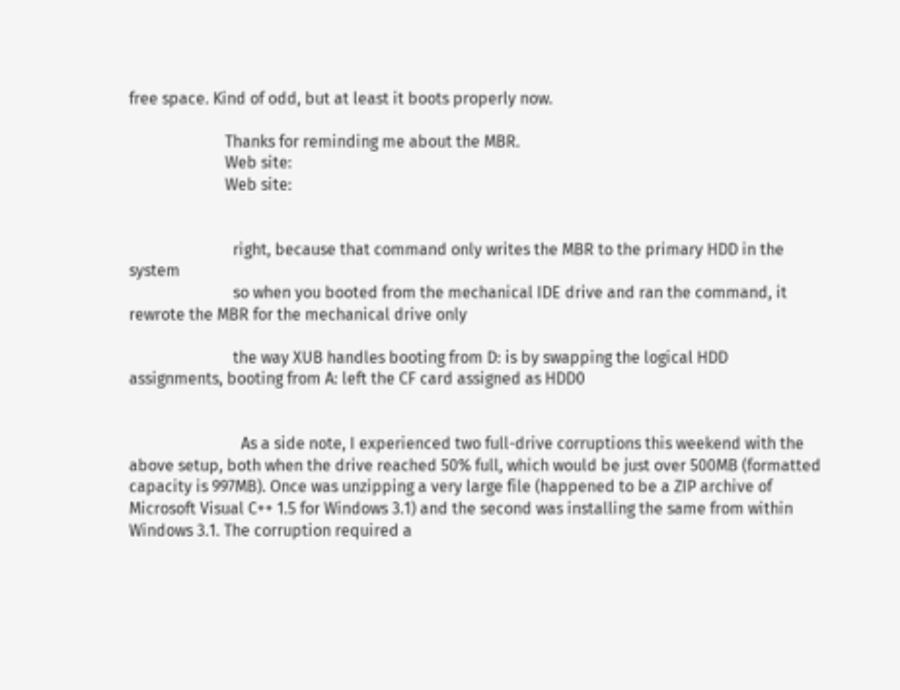free space. Kind of odd, but at least it boots properly now.

                        Thanks for reminding me about the MBR.
                        Web site:
                        Web site:


                          right, because that command only writes the MBR to the primary HDD in the system
                          so when you booted from the mechanical IDE drive and ran the command, it rewrote the MBR for the mechanical drive only

                          the way XUB handles booting from D: is by swapping the logical HDD assignments, booting from A: left the CF card assigned as HDD0


                            As a side note, I experienced two full-drive corruptions this weekend with the above setup, both when the drive reached 50% full, which would be just over 500MB (formatted capacity is 997MB). Once was unzipping a very large file (happened to be a ZIP archive of Microsoft Visual C++ 1.5 for Windows 3.1) and the second was installing the same from within Windows 3.1. The corruption required a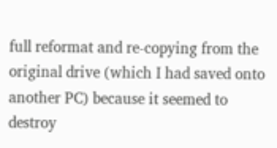full reformat and re-copying from the original drive (which I had saved onto another PC) because it seemed to destroy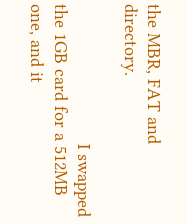the MBR, FAT and directory.

                            I swapped the 1GB card for a 512MB one, and it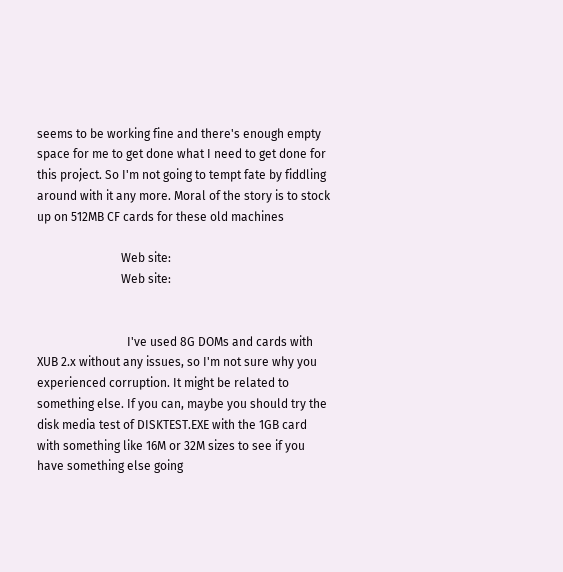seems to be working fine and there's enough empty space for me to get done what I need to get done for this project. So I'm not going to tempt fate by fiddling around with it any more. Moral of the story is to stock up on 512MB CF cards for these old machines

                            Web site:
                            Web site:


                              I've used 8G DOMs and cards with XUB 2.x without any issues, so I'm not sure why you experienced corruption. It might be related to something else. If you can, maybe you should try the disk media test of DISKTEST.EXE with the 1GB card with something like 16M or 32M sizes to see if you have something else going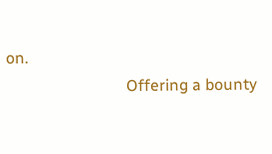on.
                              Offering a bounty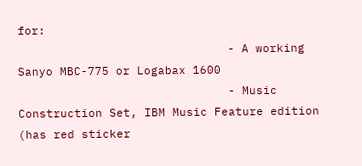for:
                              - A working Sanyo MBC-775 or Logabax 1600
                              - Music Construction Set, IBM Music Feature edition (has red sticker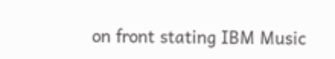on front stating IBM Music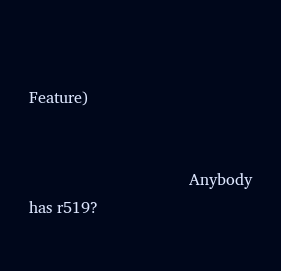Feature)


                                Anybody has r519?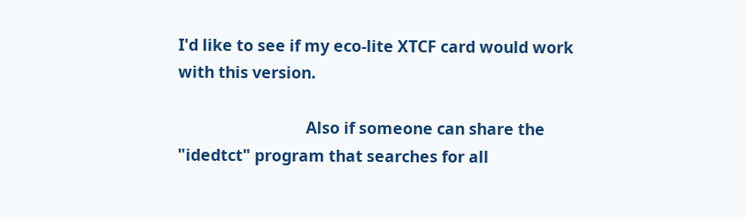I'd like to see if my eco-lite XTCF card would work with this version.

                                Also if someone can share the "idedtct" program that searches for all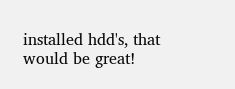installed hdd's, that would be great!